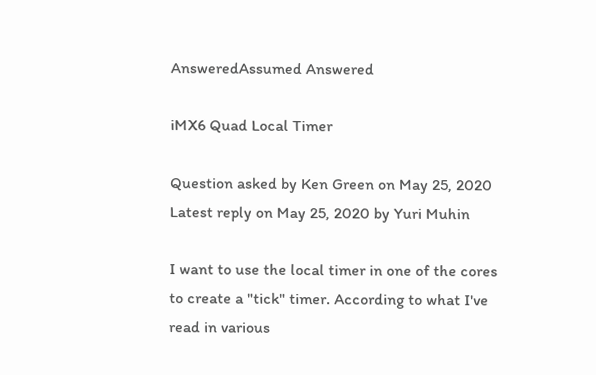AnsweredAssumed Answered

iMX6 Quad Local Timer

Question asked by Ken Green on May 25, 2020
Latest reply on May 25, 2020 by Yuri Muhin

I want to use the local timer in one of the cores to create a "tick" timer. According to what I've read in various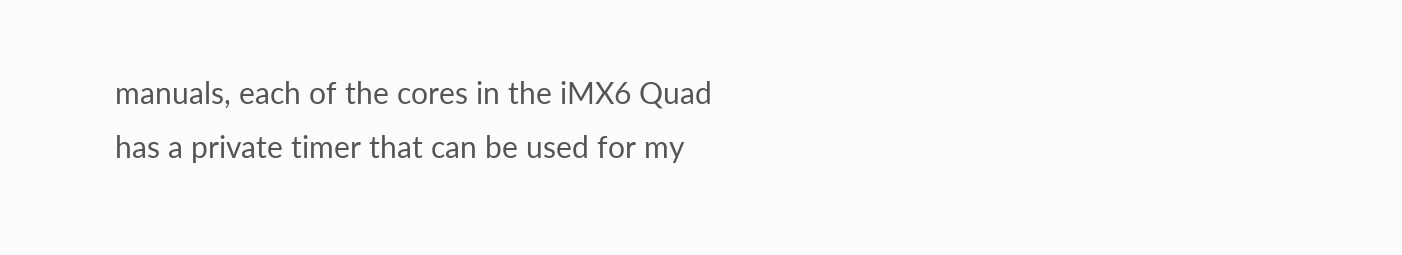manuals, each of the cores in the iMX6 Quad has a private timer that can be used for my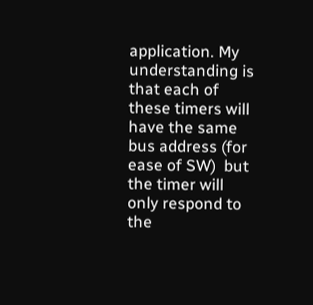application. My understanding is that each of these timers will have the same bus address (for ease of SW)  but the timer will only respond to the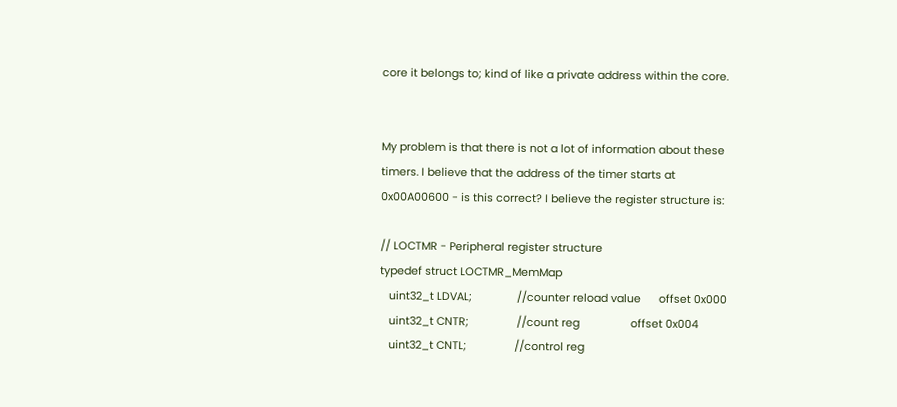core it belongs to; kind of like a private address within the core.


My problem is that there is not a lot of information about these timers. I believe that the address of the timer starts at 0x00A00600 - is this correct? I believe the register structure is:

// LOCTMR - Peripheral register structure
typedef struct LOCTMR_MemMap
   uint32_t LDVAL;               //counter reload value      offset 0x000
   uint32_t CNTR;                //count reg                 offset 0x004
   uint32_t CNTL;                //control reg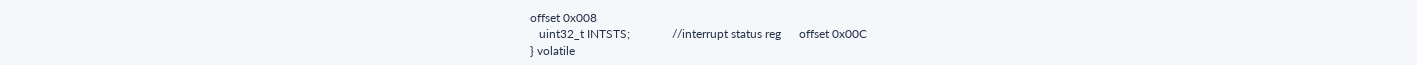offset 0x008
   uint32_t INTSTS;              //interrupt status reg      offset 0x00C
} volatile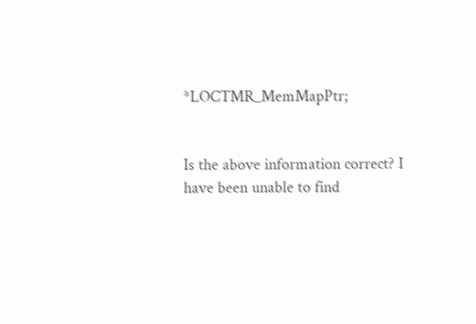*LOCTMR_MemMapPtr;


Is the above information correct? I have been unable to find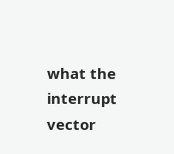what the interrupt vector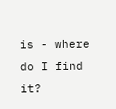is - where do I find it?